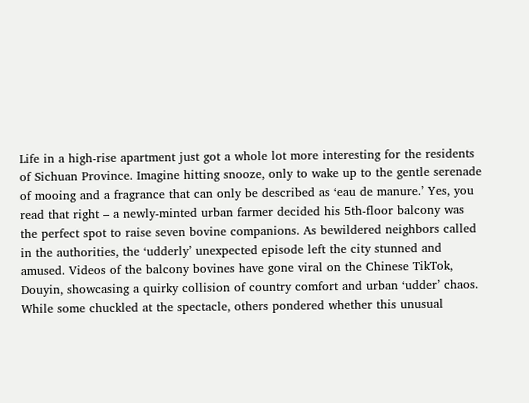Life in a high-rise apartment just got a whole lot more interesting for the residents of Sichuan Province. Imagine hitting snooze, only to wake up to the gentle serenade of mooing and a fragrance that can only be described as ‘eau de manure.’ Yes, you read that right – a newly-minted urban farmer decided his 5th-floor balcony was the perfect spot to raise seven bovine companions. As bewildered neighbors called in the authorities, the ‘udderly’ unexpected episode left the city stunned and amused. Videos of the balcony bovines have gone viral on the Chinese TikTok, Douyin, showcasing a quirky collision of country comfort and urban ‘udder’ chaos. While some chuckled at the spectacle, others pondered whether this unusual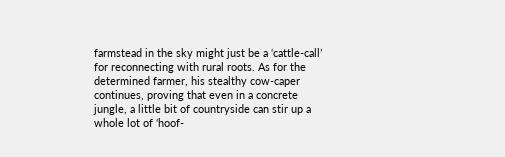farmstead in the sky might just be a ‘cattle-call’ for reconnecting with rural roots. As for the determined farmer, his stealthy cow-caper continues, proving that even in a concrete jungle, a little bit of countryside can stir up a whole lot of ‘hoof-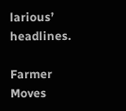larious’ headlines.

Farmer Moves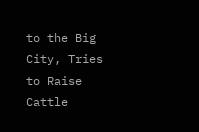to the Big City, Tries to Raise Cattle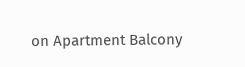on Apartment Balcony